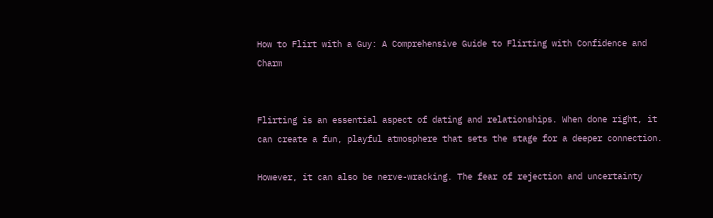How to Flirt with a Guy: A Comprehensive Guide to Flirting with Confidence and Charm


Flirting is an essential aspect of dating and relationships. When done right, it can create a fun, playful atmosphere that sets the stage for a deeper connection.

However, it can also be nerve-wracking. The fear of rejection and uncertainty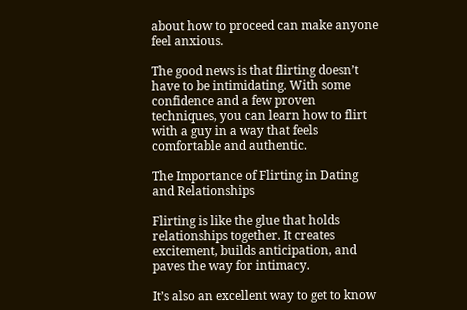about how to proceed can make anyone feel anxious.

The good news is that flirting doesn’t have to be intimidating. With some confidence and a few proven techniques, you can learn how to flirt with a guy in a way that feels comfortable and authentic.

The Importance of Flirting in Dating and Relationships

Flirting is like the glue that holds relationships together. It creates excitement, builds anticipation, and paves the way for intimacy.

It’s also an excellent way to get to know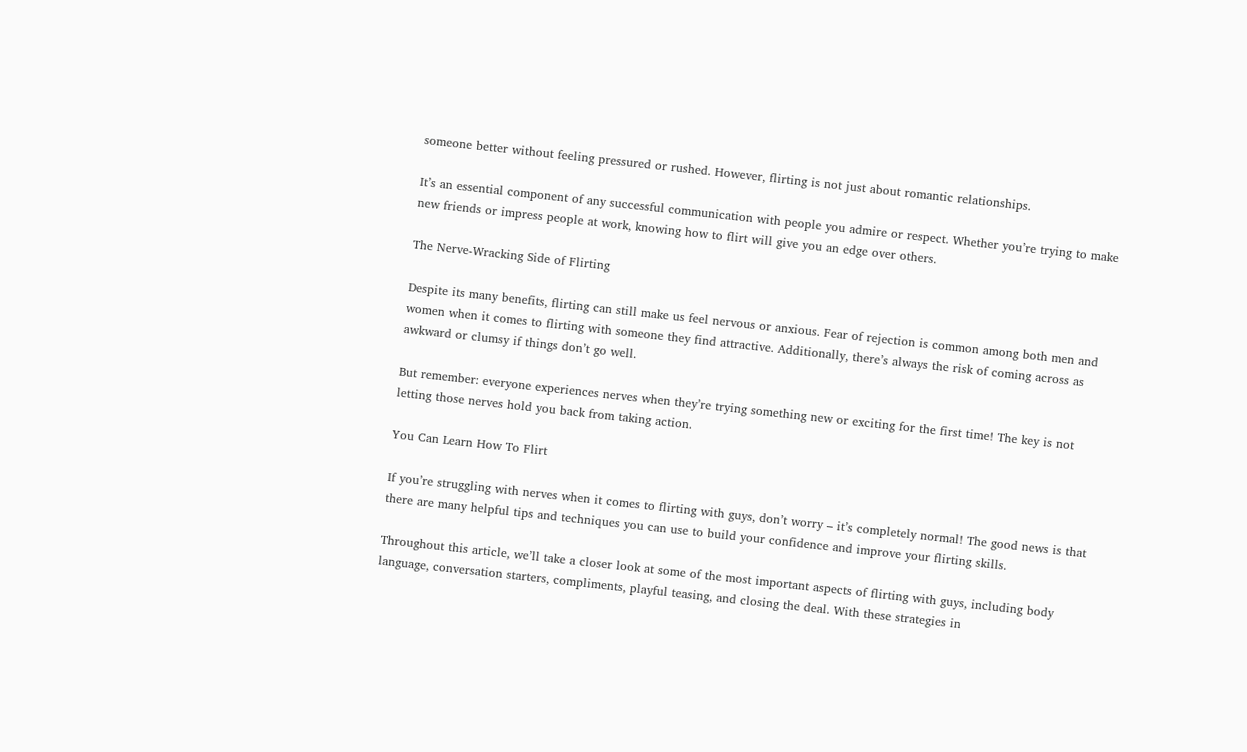someone better without feeling pressured or rushed. However, flirting is not just about romantic relationships.

It’s an essential component of any successful communication with people you admire or respect. Whether you’re trying to make new friends or impress people at work, knowing how to flirt will give you an edge over others.

The Nerve-Wracking Side of Flirting

Despite its many benefits, flirting can still make us feel nervous or anxious. Fear of rejection is common among both men and women when it comes to flirting with someone they find attractive. Additionally, there’s always the risk of coming across as awkward or clumsy if things don’t go well.

But remember: everyone experiences nerves when they’re trying something new or exciting for the first time! The key is not letting those nerves hold you back from taking action.

You Can Learn How To Flirt

If you’re struggling with nerves when it comes to flirting with guys, don’t worry – it’s completely normal! The good news is that there are many helpful tips and techniques you can use to build your confidence and improve your flirting skills.

Throughout this article, we’ll take a closer look at some of the most important aspects of flirting with guys, including body language, conversation starters, compliments, playful teasing, and closing the deal. With these strategies in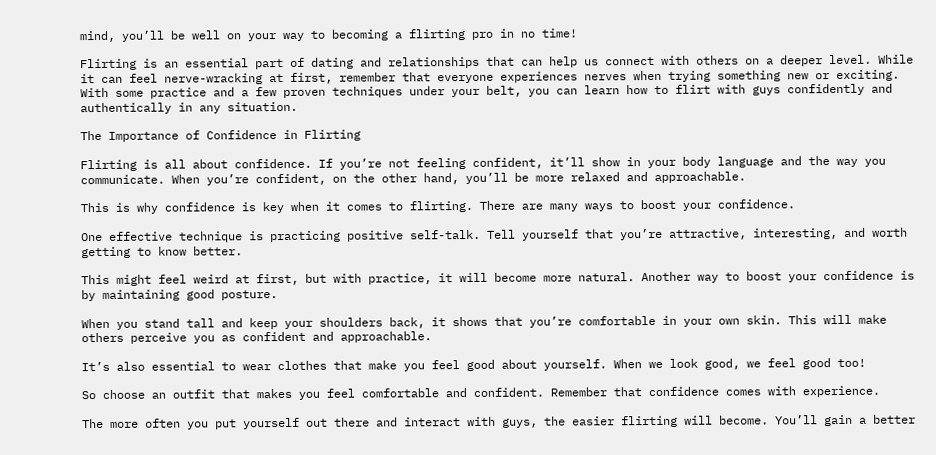mind, you’ll be well on your way to becoming a flirting pro in no time!

Flirting is an essential part of dating and relationships that can help us connect with others on a deeper level. While it can feel nerve-wracking at first, remember that everyone experiences nerves when trying something new or exciting. With some practice and a few proven techniques under your belt, you can learn how to flirt with guys confidently and authentically in any situation.

The Importance of Confidence in Flirting

Flirting is all about confidence. If you’re not feeling confident, it’ll show in your body language and the way you communicate. When you’re confident, on the other hand, you’ll be more relaxed and approachable.

This is why confidence is key when it comes to flirting. There are many ways to boost your confidence.

One effective technique is practicing positive self-talk. Tell yourself that you’re attractive, interesting, and worth getting to know better.

This might feel weird at first, but with practice, it will become more natural. Another way to boost your confidence is by maintaining good posture.

When you stand tall and keep your shoulders back, it shows that you’re comfortable in your own skin. This will make others perceive you as confident and approachable.

It’s also essential to wear clothes that make you feel good about yourself. When we look good, we feel good too!

So choose an outfit that makes you feel comfortable and confident. Remember that confidence comes with experience.

The more often you put yourself out there and interact with guys, the easier flirting will become. You’ll gain a better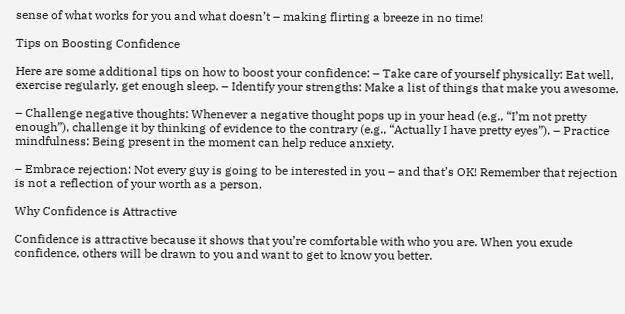sense of what works for you and what doesn’t – making flirting a breeze in no time!

Tips on Boosting Confidence

Here are some additional tips on how to boost your confidence: – Take care of yourself physically: Eat well, exercise regularly, get enough sleep. – Identify your strengths: Make a list of things that make you awesome.

– Challenge negative thoughts: Whenever a negative thought pops up in your head (e.g., “I’m not pretty enough”), challenge it by thinking of evidence to the contrary (e.g., “Actually I have pretty eyes”). – Practice mindfulness: Being present in the moment can help reduce anxiety.

– Embrace rejection: Not every guy is going to be interested in you – and that’s OK! Remember that rejection is not a reflection of your worth as a person.

Why Confidence is Attractive

Confidence is attractive because it shows that you’re comfortable with who you are. When you exude confidence, others will be drawn to you and want to get to know you better.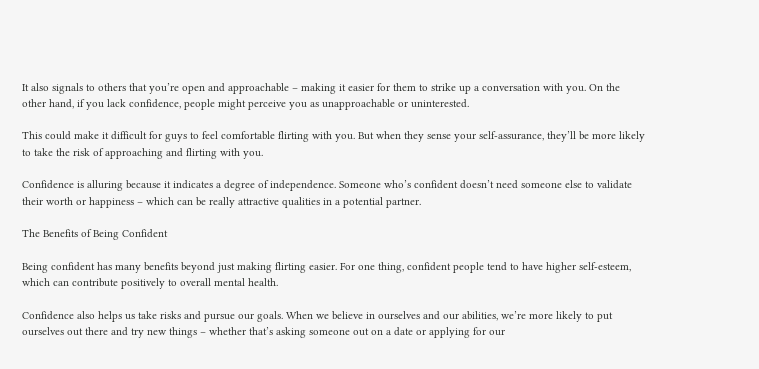It also signals to others that you’re open and approachable – making it easier for them to strike up a conversation with you. On the other hand, if you lack confidence, people might perceive you as unapproachable or uninterested.

This could make it difficult for guys to feel comfortable flirting with you. But when they sense your self-assurance, they’ll be more likely to take the risk of approaching and flirting with you.

Confidence is alluring because it indicates a degree of independence. Someone who’s confident doesn’t need someone else to validate their worth or happiness – which can be really attractive qualities in a potential partner.

The Benefits of Being Confident

Being confident has many benefits beyond just making flirting easier. For one thing, confident people tend to have higher self-esteem, which can contribute positively to overall mental health.

Confidence also helps us take risks and pursue our goals. When we believe in ourselves and our abilities, we’re more likely to put ourselves out there and try new things – whether that’s asking someone out on a date or applying for our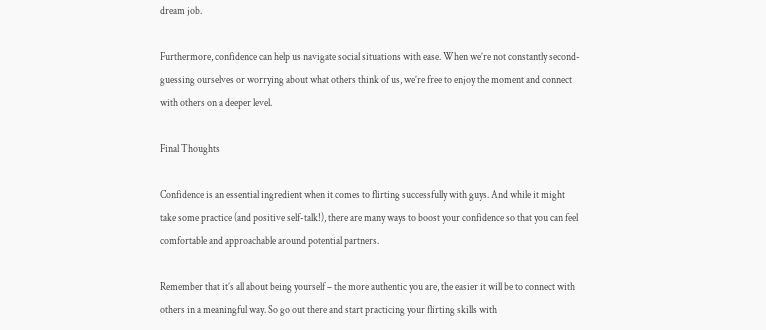dream job.

Furthermore, confidence can help us navigate social situations with ease. When we’re not constantly second-guessing ourselves or worrying about what others think of us, we’re free to enjoy the moment and connect with others on a deeper level.

Final Thoughts

Confidence is an essential ingredient when it comes to flirting successfully with guys. And while it might take some practice (and positive self-talk!), there are many ways to boost your confidence so that you can feel comfortable and approachable around potential partners.

Remember that it’s all about being yourself – the more authentic you are, the easier it will be to connect with others in a meaningful way. So go out there and start practicing your flirting skills with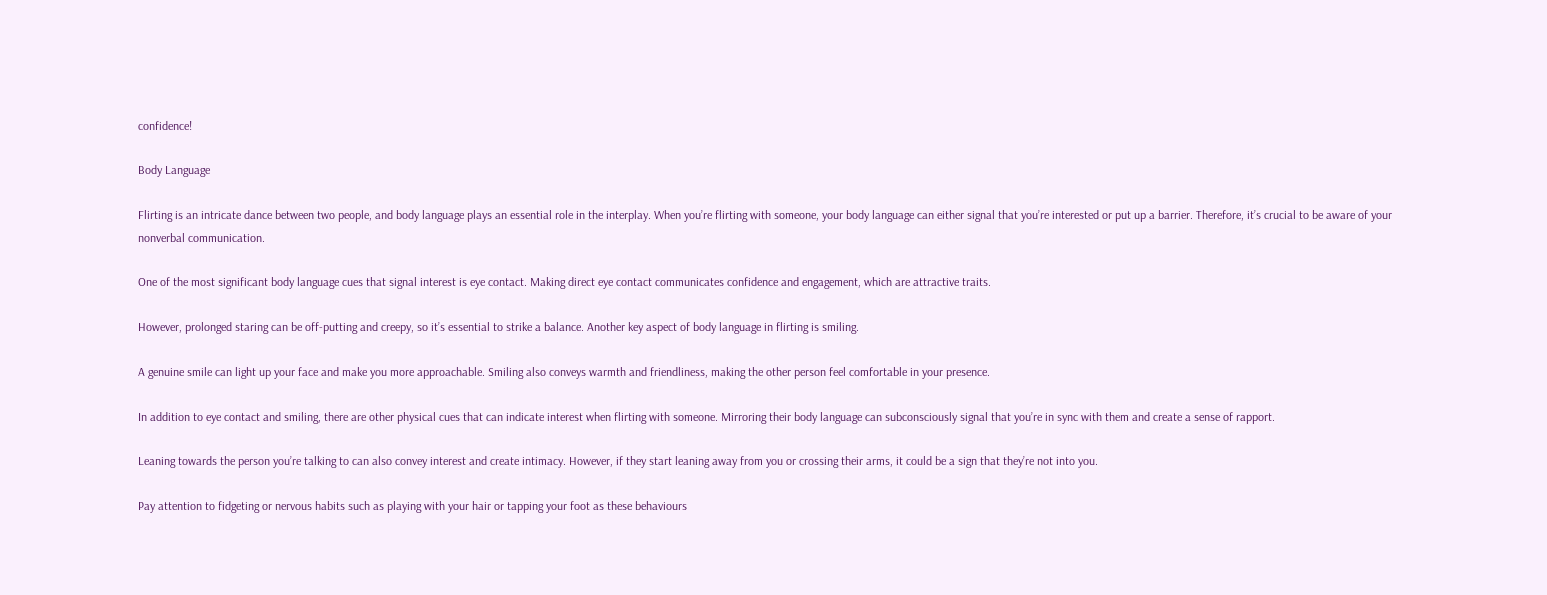confidence!

Body Language

Flirting is an intricate dance between two people, and body language plays an essential role in the interplay. When you’re flirting with someone, your body language can either signal that you’re interested or put up a barrier. Therefore, it’s crucial to be aware of your nonverbal communication.

One of the most significant body language cues that signal interest is eye contact. Making direct eye contact communicates confidence and engagement, which are attractive traits.

However, prolonged staring can be off-putting and creepy, so it’s essential to strike a balance. Another key aspect of body language in flirting is smiling.

A genuine smile can light up your face and make you more approachable. Smiling also conveys warmth and friendliness, making the other person feel comfortable in your presence.

In addition to eye contact and smiling, there are other physical cues that can indicate interest when flirting with someone. Mirroring their body language can subconsciously signal that you’re in sync with them and create a sense of rapport.

Leaning towards the person you’re talking to can also convey interest and create intimacy. However, if they start leaning away from you or crossing their arms, it could be a sign that they’re not into you.

Pay attention to fidgeting or nervous habits such as playing with your hair or tapping your foot as these behaviours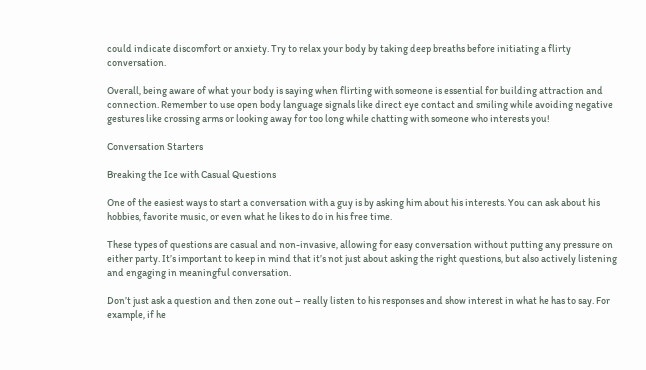could indicate discomfort or anxiety. Try to relax your body by taking deep breaths before initiating a flirty conversation.

Overall, being aware of what your body is saying when flirting with someone is essential for building attraction and connection. Remember to use open body language signals like direct eye contact and smiling while avoiding negative gestures like crossing arms or looking away for too long while chatting with someone who interests you!

Conversation Starters

Breaking the Ice with Casual Questions

One of the easiest ways to start a conversation with a guy is by asking him about his interests. You can ask about his hobbies, favorite music, or even what he likes to do in his free time.

These types of questions are casual and non-invasive, allowing for easy conversation without putting any pressure on either party. It’s important to keep in mind that it’s not just about asking the right questions, but also actively listening and engaging in meaningful conversation.

Don’t just ask a question and then zone out – really listen to his responses and show interest in what he has to say. For example, if he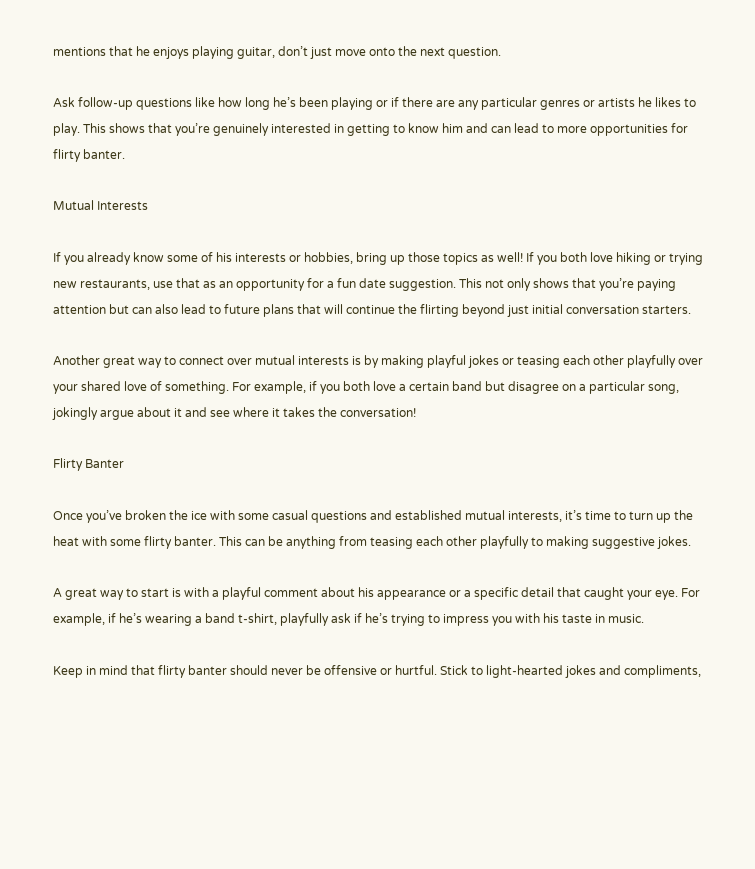mentions that he enjoys playing guitar, don’t just move onto the next question.

Ask follow-up questions like how long he’s been playing or if there are any particular genres or artists he likes to play. This shows that you’re genuinely interested in getting to know him and can lead to more opportunities for flirty banter.

Mutual Interests

If you already know some of his interests or hobbies, bring up those topics as well! If you both love hiking or trying new restaurants, use that as an opportunity for a fun date suggestion. This not only shows that you’re paying attention but can also lead to future plans that will continue the flirting beyond just initial conversation starters.

Another great way to connect over mutual interests is by making playful jokes or teasing each other playfully over your shared love of something. For example, if you both love a certain band but disagree on a particular song, jokingly argue about it and see where it takes the conversation!

Flirty Banter

Once you’ve broken the ice with some casual questions and established mutual interests, it’s time to turn up the heat with some flirty banter. This can be anything from teasing each other playfully to making suggestive jokes.

A great way to start is with a playful comment about his appearance or a specific detail that caught your eye. For example, if he’s wearing a band t-shirt, playfully ask if he’s trying to impress you with his taste in music.

Keep in mind that flirty banter should never be offensive or hurtful. Stick to light-hearted jokes and compliments,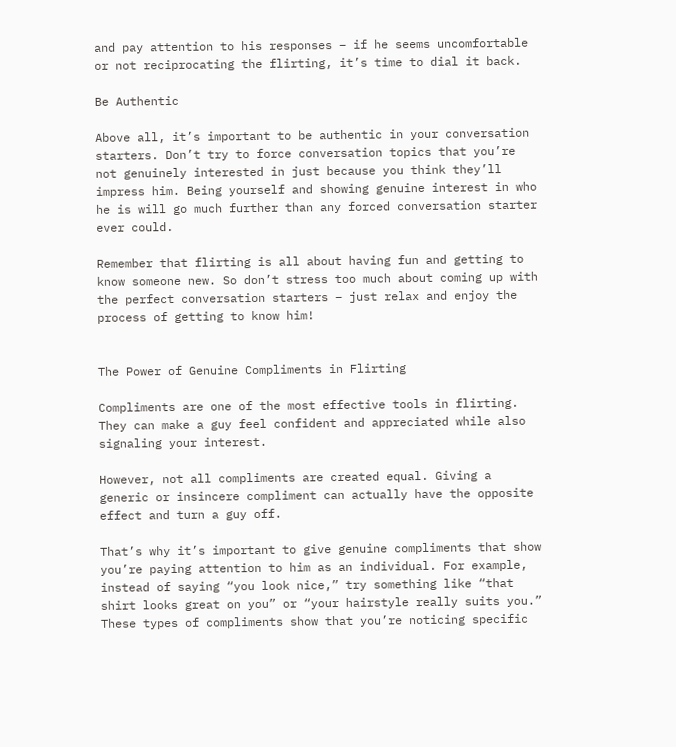and pay attention to his responses – if he seems uncomfortable or not reciprocating the flirting, it’s time to dial it back.

Be Authentic

Above all, it’s important to be authentic in your conversation starters. Don’t try to force conversation topics that you’re not genuinely interested in just because you think they’ll impress him. Being yourself and showing genuine interest in who he is will go much further than any forced conversation starter ever could.

Remember that flirting is all about having fun and getting to know someone new. So don’t stress too much about coming up with the perfect conversation starters – just relax and enjoy the process of getting to know him!


The Power of Genuine Compliments in Flirting

Compliments are one of the most effective tools in flirting. They can make a guy feel confident and appreciated while also signaling your interest.

However, not all compliments are created equal. Giving a generic or insincere compliment can actually have the opposite effect and turn a guy off.

That’s why it’s important to give genuine compliments that show you’re paying attention to him as an individual. For example, instead of saying “you look nice,” try something like “that shirt looks great on you” or “your hairstyle really suits you.” These types of compliments show that you’re noticing specific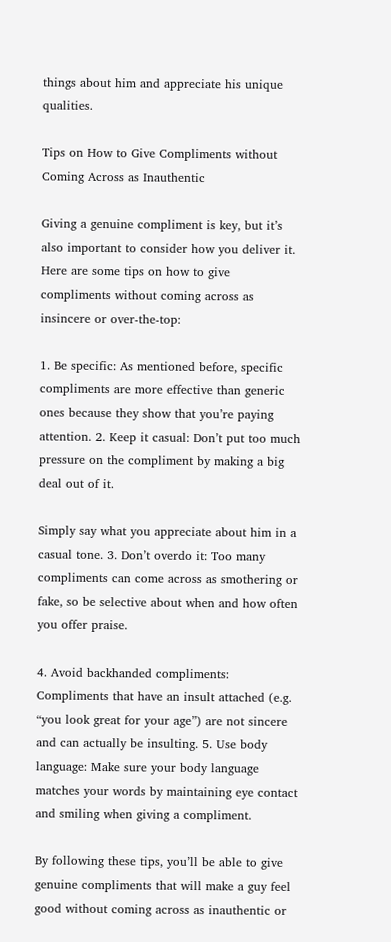things about him and appreciate his unique qualities.

Tips on How to Give Compliments without Coming Across as Inauthentic

Giving a genuine compliment is key, but it’s also important to consider how you deliver it. Here are some tips on how to give compliments without coming across as insincere or over-the-top:

1. Be specific: As mentioned before, specific compliments are more effective than generic ones because they show that you’re paying attention. 2. Keep it casual: Don’t put too much pressure on the compliment by making a big deal out of it.

Simply say what you appreciate about him in a casual tone. 3. Don’t overdo it: Too many compliments can come across as smothering or fake, so be selective about when and how often you offer praise.

4. Avoid backhanded compliments: Compliments that have an insult attached (e.g. “you look great for your age”) are not sincere and can actually be insulting. 5. Use body language: Make sure your body language matches your words by maintaining eye contact and smiling when giving a compliment.

By following these tips, you’ll be able to give genuine compliments that will make a guy feel good without coming across as inauthentic or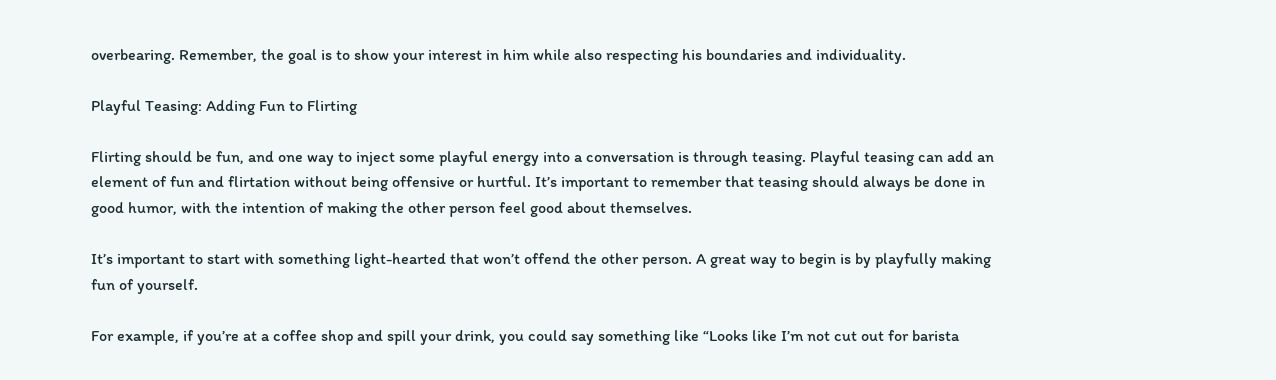overbearing. Remember, the goal is to show your interest in him while also respecting his boundaries and individuality.

Playful Teasing: Adding Fun to Flirting

Flirting should be fun, and one way to inject some playful energy into a conversation is through teasing. Playful teasing can add an element of fun and flirtation without being offensive or hurtful. It’s important to remember that teasing should always be done in good humor, with the intention of making the other person feel good about themselves.

It’s important to start with something light-hearted that won’t offend the other person. A great way to begin is by playfully making fun of yourself.

For example, if you’re at a coffee shop and spill your drink, you could say something like “Looks like I’m not cut out for barista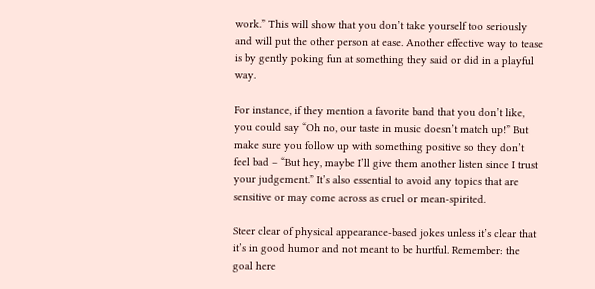work.” This will show that you don’t take yourself too seriously and will put the other person at ease. Another effective way to tease is by gently poking fun at something they said or did in a playful way.

For instance, if they mention a favorite band that you don’t like, you could say “Oh no, our taste in music doesn’t match up!” But make sure you follow up with something positive so they don’t feel bad – “But hey, maybe I’ll give them another listen since I trust your judgement.” It’s also essential to avoid any topics that are sensitive or may come across as cruel or mean-spirited.

Steer clear of physical appearance-based jokes unless it’s clear that it’s in good humor and not meant to be hurtful. Remember: the goal here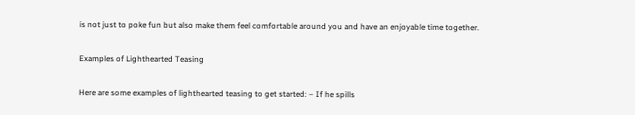is not just to poke fun but also make them feel comfortable around you and have an enjoyable time together.

Examples of Lighthearted Teasing

Here are some examples of lighthearted teasing to get started: – If he spills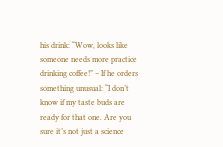his drink: “Wow, looks like someone needs more practice drinking coffee!” – If he orders something unusual: “I don’t know if my taste buds are ready for that one. Are you sure it’s not just a science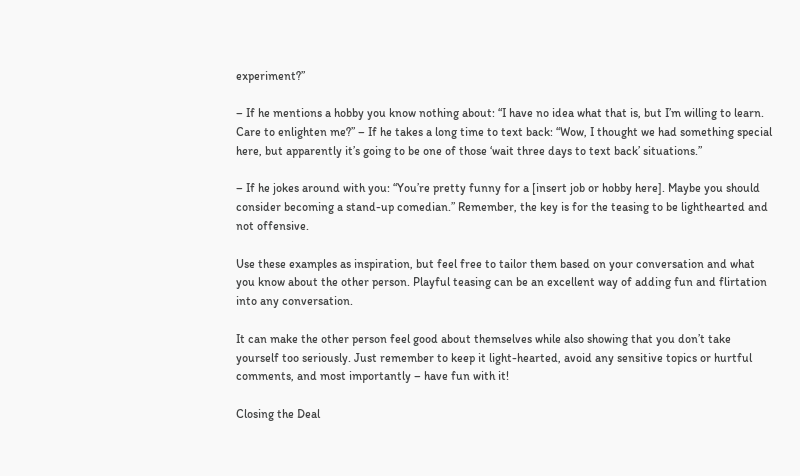experiment?”

– If he mentions a hobby you know nothing about: “I have no idea what that is, but I’m willing to learn. Care to enlighten me?” – If he takes a long time to text back: “Wow, I thought we had something special here, but apparently it’s going to be one of those ‘wait three days to text back’ situations.”

– If he jokes around with you: “You’re pretty funny for a [insert job or hobby here]. Maybe you should consider becoming a stand-up comedian.” Remember, the key is for the teasing to be lighthearted and not offensive.

Use these examples as inspiration, but feel free to tailor them based on your conversation and what you know about the other person. Playful teasing can be an excellent way of adding fun and flirtation into any conversation.

It can make the other person feel good about themselves while also showing that you don’t take yourself too seriously. Just remember to keep it light-hearted, avoid any sensitive topics or hurtful comments, and most importantly – have fun with it!

Closing the Deal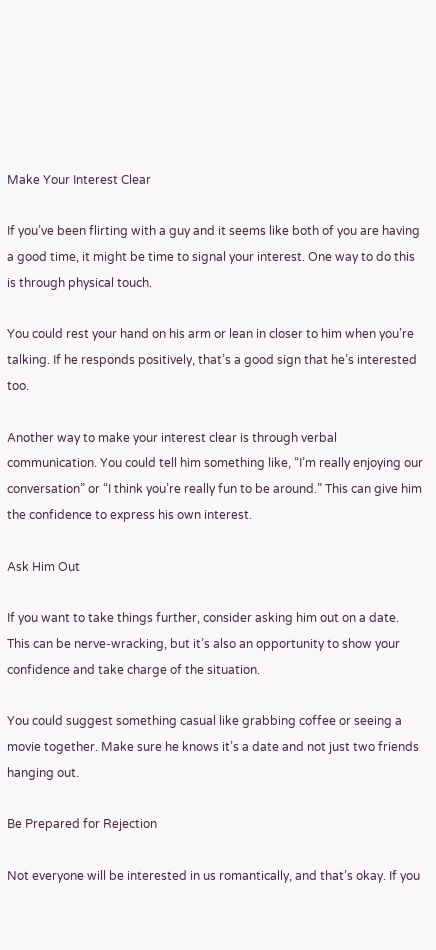Make Your Interest Clear

If you’ve been flirting with a guy and it seems like both of you are having a good time, it might be time to signal your interest. One way to do this is through physical touch.

You could rest your hand on his arm or lean in closer to him when you’re talking. If he responds positively, that’s a good sign that he’s interested too.

Another way to make your interest clear is through verbal communication. You could tell him something like, “I’m really enjoying our conversation” or “I think you’re really fun to be around.” This can give him the confidence to express his own interest.

Ask Him Out

If you want to take things further, consider asking him out on a date. This can be nerve-wracking, but it’s also an opportunity to show your confidence and take charge of the situation.

You could suggest something casual like grabbing coffee or seeing a movie together. Make sure he knows it’s a date and not just two friends hanging out.

Be Prepared for Rejection

Not everyone will be interested in us romantically, and that’s okay. If you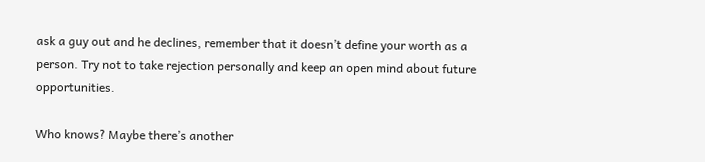ask a guy out and he declines, remember that it doesn’t define your worth as a person. Try not to take rejection personally and keep an open mind about future opportunities.

Who knows? Maybe there’s another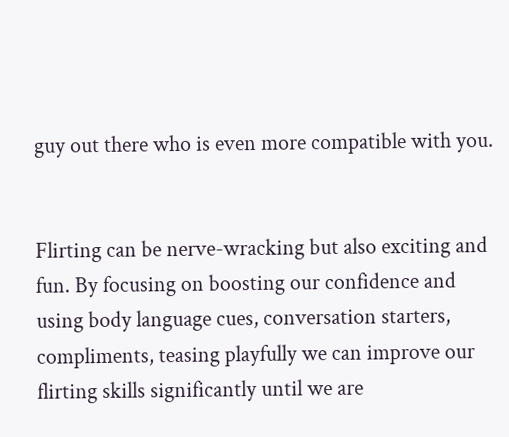guy out there who is even more compatible with you.


Flirting can be nerve-wracking but also exciting and fun. By focusing on boosting our confidence and using body language cues, conversation starters, compliments, teasing playfully we can improve our flirting skills significantly until we are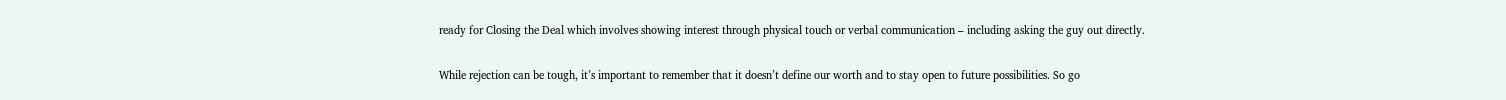ready for Closing the Deal which involves showing interest through physical touch or verbal communication – including asking the guy out directly.

While rejection can be tough, it’s important to remember that it doesn’t define our worth and to stay open to future possibilities. So go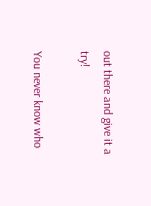out there and give it a try!

You never know who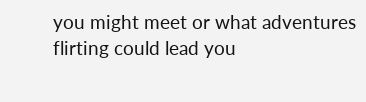you might meet or what adventures flirting could lead you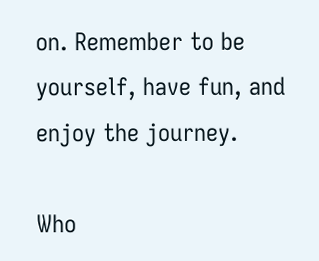on. Remember to be yourself, have fun, and enjoy the journey.

Who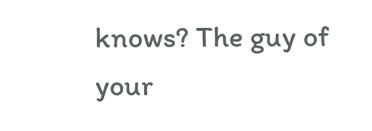knows? The guy of your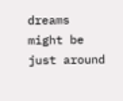dreams might be just around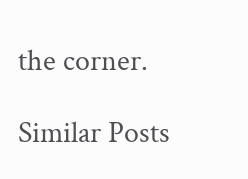the corner.

Similar Posts